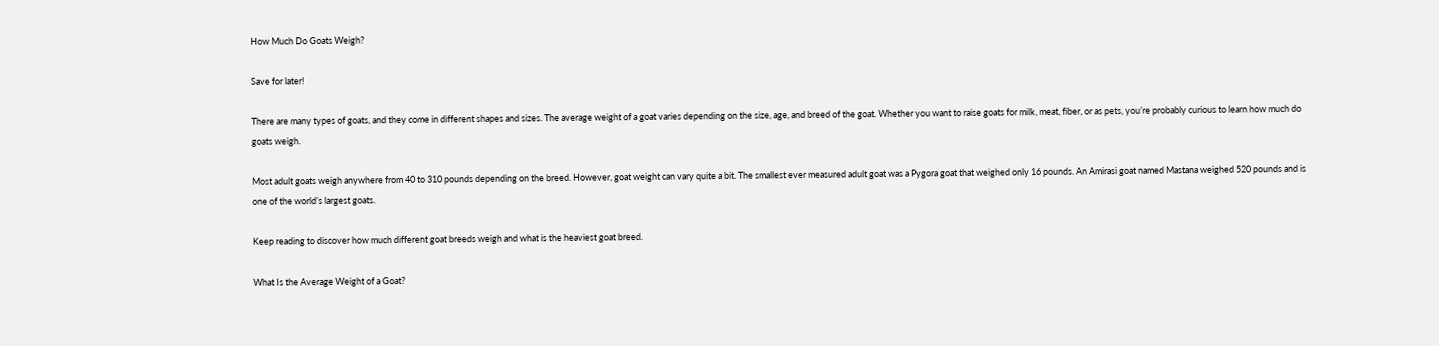How Much Do Goats Weigh?

Save for later!

There are many types of goats, and they come in different shapes and sizes. The average weight of a goat varies depending on the size, age, and breed of the goat. Whether you want to raise goats for milk, meat, fiber, or as pets, you’re probably curious to learn how much do goats weigh.

Most adult goats weigh anywhere from 40 to 310 pounds depending on the breed. However, goat weight can vary quite a bit. The smallest ever measured adult goat was a Pygora goat that weighed only 16 pounds. An Amirasi goat named Mastana weighed 520 pounds and is one of the world’s largest goats.

Keep reading to discover how much different goat breeds weigh and what is the heaviest goat breed.

What Is the Average Weight of a Goat?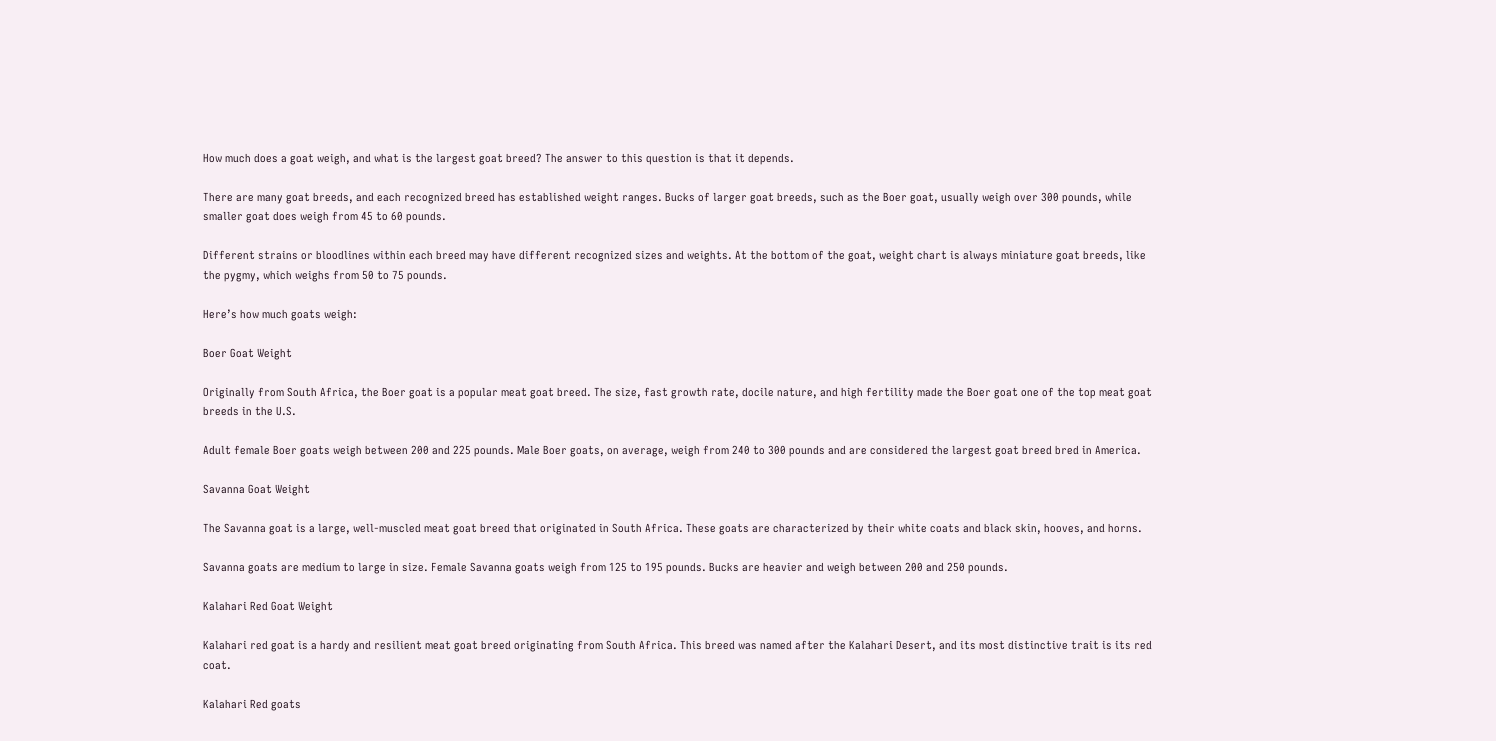How much does a goat weigh, and what is the largest goat breed? The answer to this question is that it depends.

There are many goat breeds, and each recognized breed has established weight ranges. Bucks of larger goat breeds, such as the Boer goat, usually weigh over 300 pounds, while smaller goat does weigh from 45 to 60 pounds.

Different strains or bloodlines within each breed may have different recognized sizes and weights. At the bottom of the goat, weight chart is always miniature goat breeds, like the pygmy, which weighs from 50 to 75 pounds.

Here’s how much goats weigh:

Boer Goat Weight

Originally from South Africa, the Boer goat is a popular meat goat breed. The size, fast growth rate, docile nature, and high fertility made the Boer goat one of the top meat goat breeds in the U.S.

Adult female Boer goats weigh between 200 and 225 pounds. Male Boer goats, on average, weigh from 240 to 300 pounds and are considered the largest goat breed bred in America.

Savanna Goat Weight

The Savanna goat is a large, well-muscled meat goat breed that originated in South Africa. These goats are characterized by their white coats and black skin, hooves, and horns.

Savanna goats are medium to large in size. Female Savanna goats weigh from 125 to 195 pounds. Bucks are heavier and weigh between 200 and 250 pounds.

Kalahari Red Goat Weight

Kalahari red goat is a hardy and resilient meat goat breed originating from South Africa. This breed was named after the Kalahari Desert, and its most distinctive trait is its red coat.

Kalahari Red goats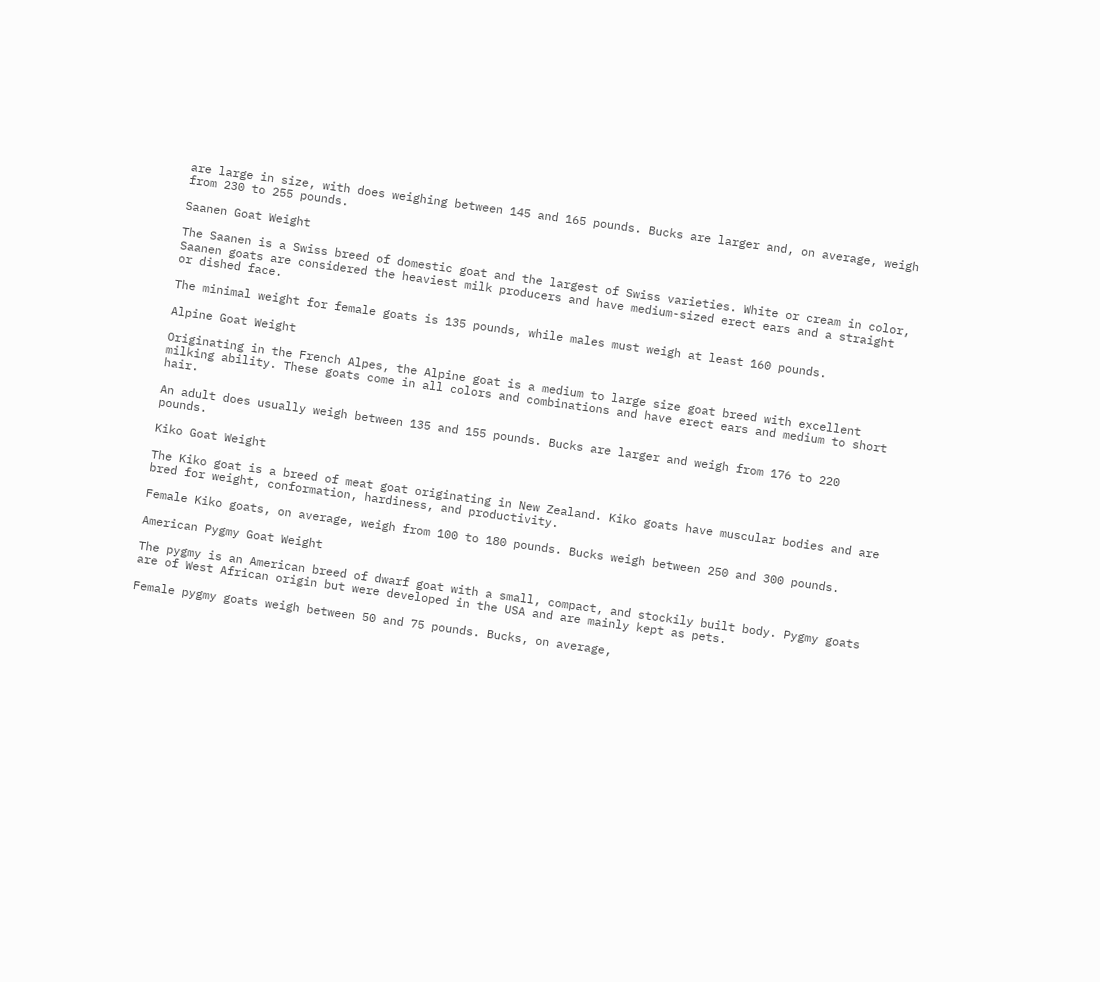are large in size, with does weighing between 145 and 165 pounds. Bucks are larger and, on average, weigh from 230 to 255 pounds.

Saanen Goat Weight

The Saanen is a Swiss breed of domestic goat and the largest of Swiss varieties. White or cream in color, Saanen goats are considered the heaviest milk producers and have medium-sized erect ears and a straight or dished face.

The minimal weight for female goats is 135 pounds, while males must weigh at least 160 pounds.

Alpine Goat Weight

Originating in the French Alpes, the Alpine goat is a medium to large size goat breed with excellent milking ability. These goats come in all colors and combinations and have erect ears and medium to short hair.

An adult does usually weigh between 135 and 155 pounds. Bucks are larger and weigh from 176 to 220 pounds.

Kiko Goat Weight

The Kiko goat is a breed of meat goat originating in New Zealand. Kiko goats have muscular bodies and are bred for weight, conformation, hardiness, and productivity.

Female Kiko goats, on average, weigh from 100 to 180 pounds. Bucks weigh between 250 and 300 pounds.

American Pygmy Goat Weight

The pygmy is an American breed of dwarf goat with a small, compact, and stockily built body. Pygmy goats are of West African origin but were developed in the USA and are mainly kept as pets.

Female pygmy goats weigh between 50 and 75 pounds. Bucks, on average,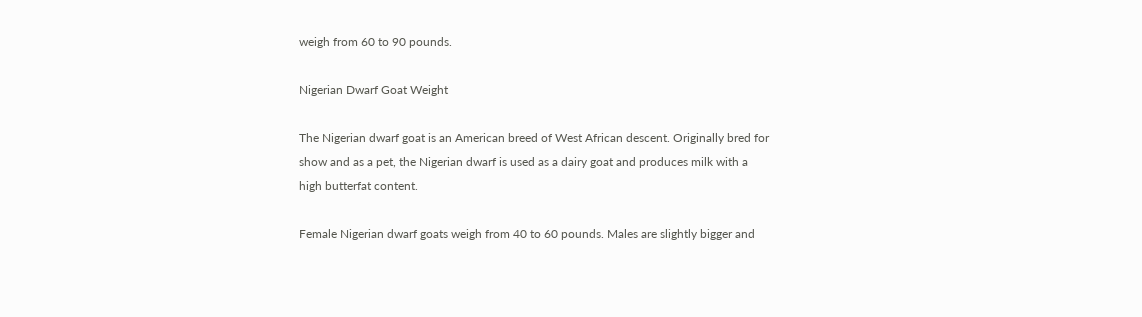weigh from 60 to 90 pounds.

Nigerian Dwarf Goat Weight

The Nigerian dwarf goat is an American breed of West African descent. Originally bred for show and as a pet, the Nigerian dwarf is used as a dairy goat and produces milk with a high butterfat content.

Female Nigerian dwarf goats weigh from 40 to 60 pounds. Males are slightly bigger and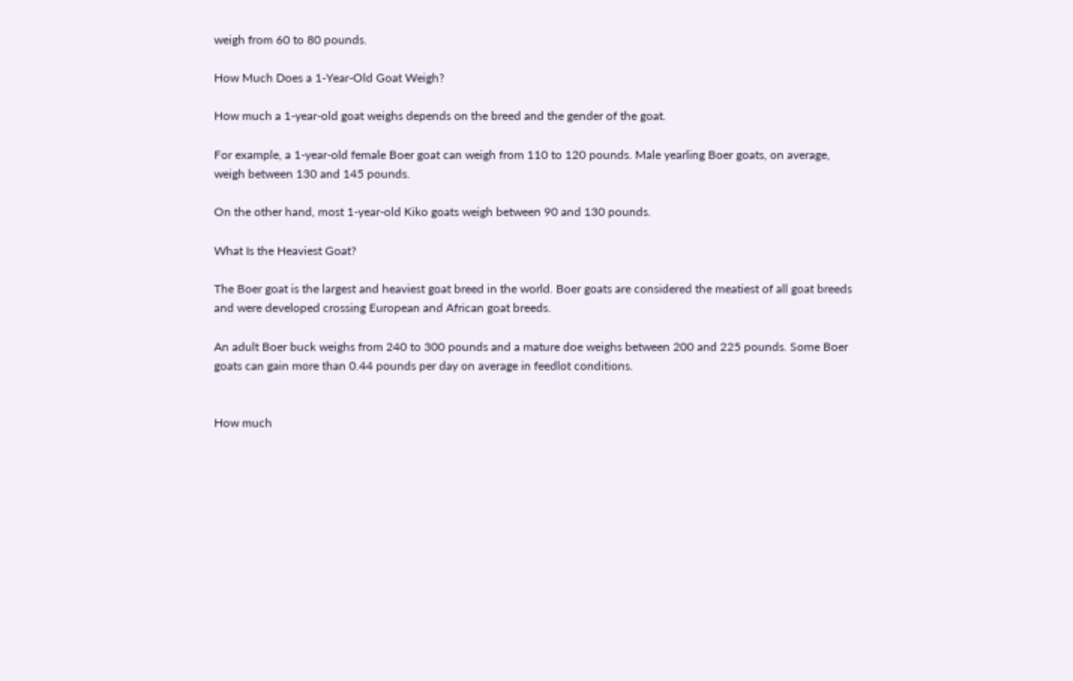weigh from 60 to 80 pounds.

How Much Does a 1-Year-Old Goat Weigh?

How much a 1-year-old goat weighs depends on the breed and the gender of the goat.

For example, a 1-year-old female Boer goat can weigh from 110 to 120 pounds. Male yearling Boer goats, on average, weigh between 130 and 145 pounds.

On the other hand, most 1-year-old Kiko goats weigh between 90 and 130 pounds.

What Is the Heaviest Goat?

The Boer goat is the largest and heaviest goat breed in the world. Boer goats are considered the meatiest of all goat breeds and were developed crossing European and African goat breeds.

An adult Boer buck weighs from 240 to 300 pounds and a mature doe weighs between 200 and 225 pounds. Some Boer goats can gain more than 0.44 pounds per day on average in feedlot conditions.


How much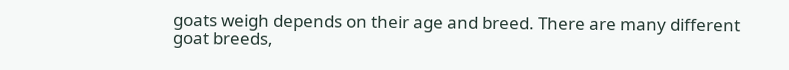goats weigh depends on their age and breed. There are many different goat breeds,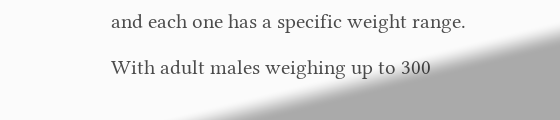and each one has a specific weight range.

With adult males weighing up to 300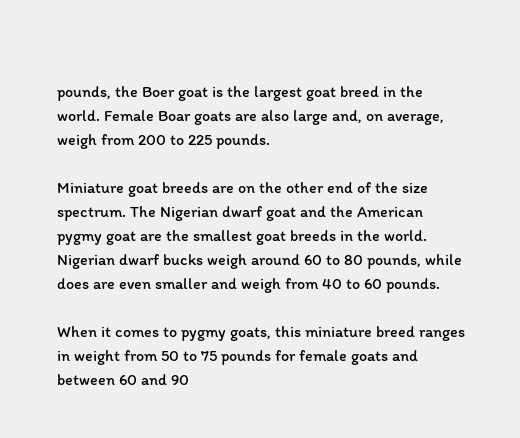pounds, the Boer goat is the largest goat breed in the world. Female Boar goats are also large and, on average, weigh from 200 to 225 pounds.

Miniature goat breeds are on the other end of the size spectrum. The Nigerian dwarf goat and the American pygmy goat are the smallest goat breeds in the world. Nigerian dwarf bucks weigh around 60 to 80 pounds, while does are even smaller and weigh from 40 to 60 pounds.

When it comes to pygmy goats, this miniature breed ranges in weight from 50 to 75 pounds for female goats and between 60 and 90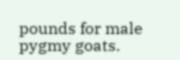pounds for male pygmy goats.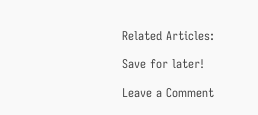Related Articles:

Save for later!

Leave a Comment